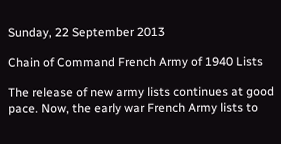Sunday, 22 September 2013

Chain of Command French Army of 1940 Lists

The release of new army lists continues at good pace. Now, the early war French Army lists to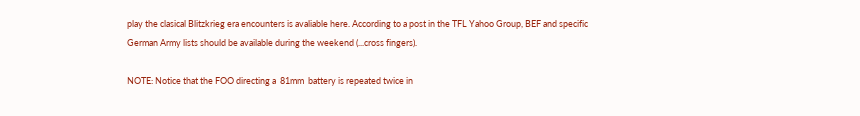play the clasical Blitzkrieg era encounters is avaliable here. According to a post in the TFL Yahoo Group, BEF and specific German Army lists should be available during the weekend (...cross fingers).

NOTE: Notice that the FOO directing a  81mm  battery is repeated twice in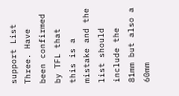support List Three. Have been confirmed by TFL that this is a mistake and the list should include the 81mm but also a 60mm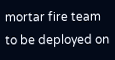mortar fire team to be deployed on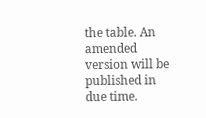the table. An amended version will be published in due time.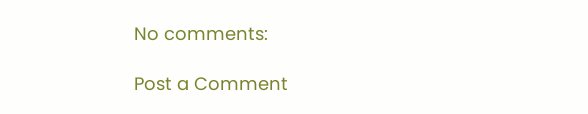No comments:

Post a Comment